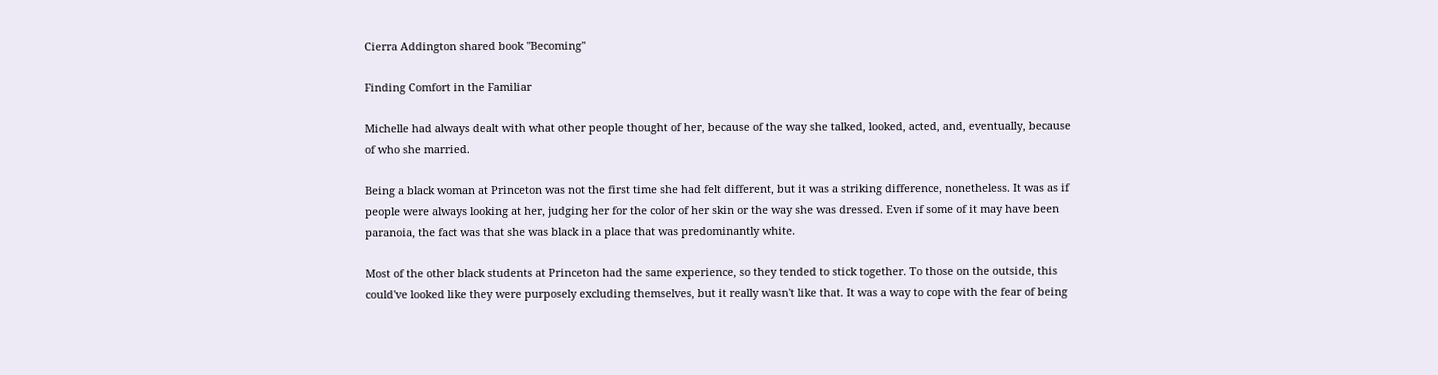Cierra Addington shared book "Becoming"

Finding Comfort in the Familiar

Michelle had always dealt with what other people thought of her, because of the way she talked, looked, acted, and, eventually, because of who she married.

Being a black woman at Princeton was not the first time she had felt different, but it was a striking difference, nonetheless. It was as if people were always looking at her, judging her for the color of her skin or the way she was dressed. Even if some of it may have been paranoia, the fact was that she was black in a place that was predominantly white.

Most of the other black students at Princeton had the same experience, so they tended to stick together. To those on the outside, this could've looked like they were purposely excluding themselves, but it really wasn't like that. It was a way to cope with the fear of being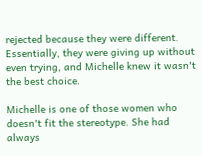rejected because they were different. Essentially, they were giving up without even trying, and Michelle knew it wasn't the best choice.

Michelle is one of those women who doesn't fit the stereotype. She had always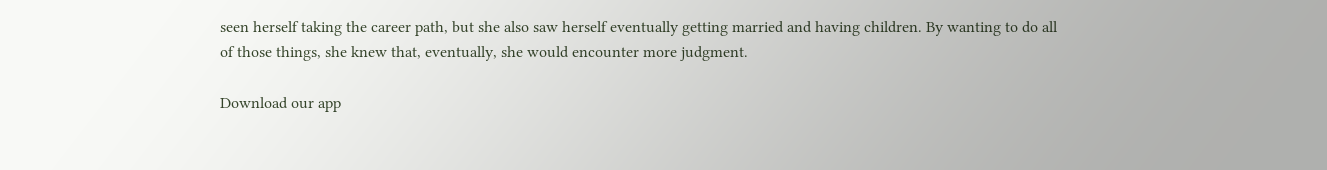seen herself taking the career path, but she also saw herself eventually getting married and having children. By wanting to do all of those things, she knew that, eventually, she would encounter more judgment.

Download our app